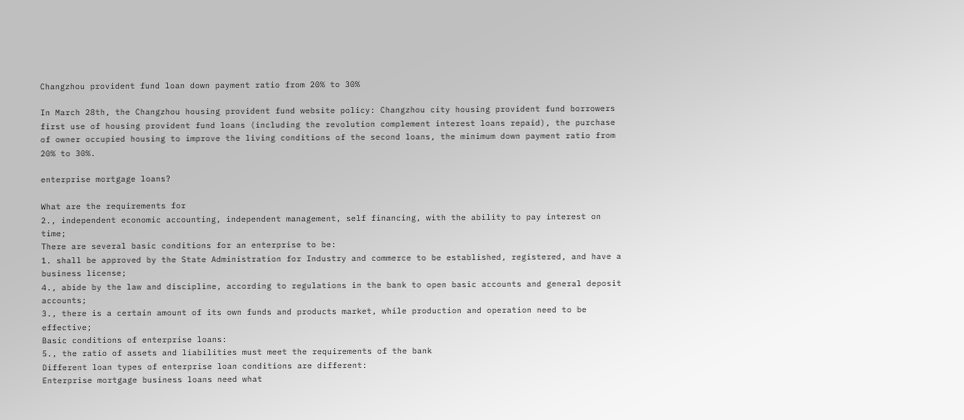Changzhou provident fund loan down payment ratio from 20% to 30%

In March 28th, the Changzhou housing provident fund website policy: Changzhou city housing provident fund borrowers first use of housing provident fund loans (including the revolution complement interest loans repaid), the purchase of owner occupied housing to improve the living conditions of the second loans, the minimum down payment ratio from 20% to 30%.

enterprise mortgage loans?

What are the requirements for
2., independent economic accounting, independent management, self financing, with the ability to pay interest on time;
There are several basic conditions for an enterprise to be:
1. shall be approved by the State Administration for Industry and commerce to be established, registered, and have a business license;
4., abide by the law and discipline, according to regulations in the bank to open basic accounts and general deposit accounts;
3., there is a certain amount of its own funds and products market, while production and operation need to be effective;
Basic conditions of enterprise loans:
5., the ratio of assets and liabilities must meet the requirements of the bank
Different loan types of enterprise loan conditions are different:
Enterprise mortgage business loans need what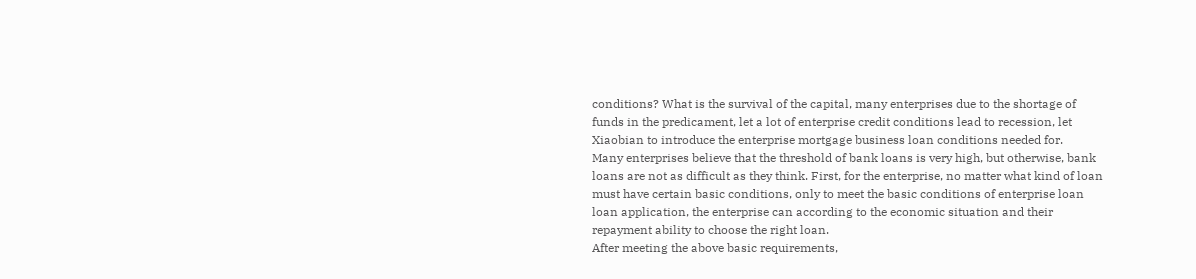conditions? What is the survival of the capital, many enterprises due to the shortage of funds in the predicament, let a lot of enterprise credit conditions lead to recession, let Xiaobian to introduce the enterprise mortgage business loan conditions needed for.
Many enterprises believe that the threshold of bank loans is very high, but otherwise, bank loans are not as difficult as they think. First, for the enterprise, no matter what kind of loan must have certain basic conditions, only to meet the basic conditions of enterprise loan loan application, the enterprise can according to the economic situation and their repayment ability to choose the right loan.
After meeting the above basic requirements,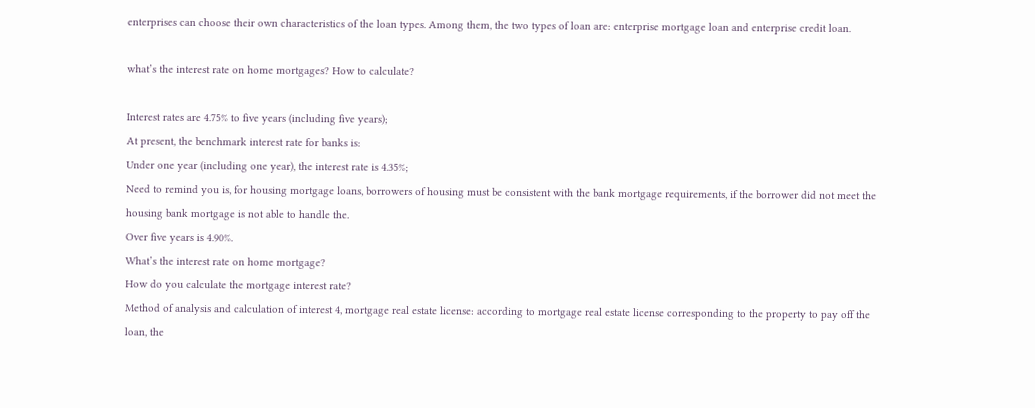enterprises can choose their own characteristics of the loan types. Among them, the two types of loan are: enterprise mortgage loan and enterprise credit loan.

what’s the interest rate on home mortgages? How to calculate?

Interest rates are 4.75% to five years (including five years);
At present, the benchmark interest rate for banks is:
Under one year (including one year), the interest rate is 4.35%;
Need to remind you is, for housing mortgage loans, borrowers of housing must be consistent with the bank mortgage requirements, if the borrower did not meet the housing bank mortgage is not able to handle the.
Over five years is 4.90%.
What’s the interest rate on home mortgage?
How do you calculate the mortgage interest rate?
Method of analysis and calculation of interest 4, mortgage real estate license: according to mortgage real estate license corresponding to the property to pay off the loan, the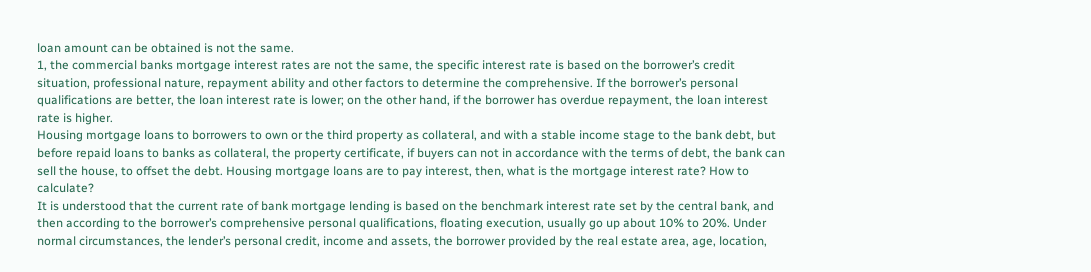loan amount can be obtained is not the same.
1, the commercial banks mortgage interest rates are not the same, the specific interest rate is based on the borrower’s credit situation, professional nature, repayment ability and other factors to determine the comprehensive. If the borrower’s personal qualifications are better, the loan interest rate is lower; on the other hand, if the borrower has overdue repayment, the loan interest rate is higher.
Housing mortgage loans to borrowers to own or the third property as collateral, and with a stable income stage to the bank debt, but before repaid loans to banks as collateral, the property certificate, if buyers can not in accordance with the terms of debt, the bank can sell the house, to offset the debt. Housing mortgage loans are to pay interest, then, what is the mortgage interest rate? How to calculate?
It is understood that the current rate of bank mortgage lending is based on the benchmark interest rate set by the central bank, and then according to the borrower’s comprehensive personal qualifications, floating execution, usually go up about 10% to 20%. Under normal circumstances, the lender’s personal credit, income and assets, the borrower provided by the real estate area, age, location,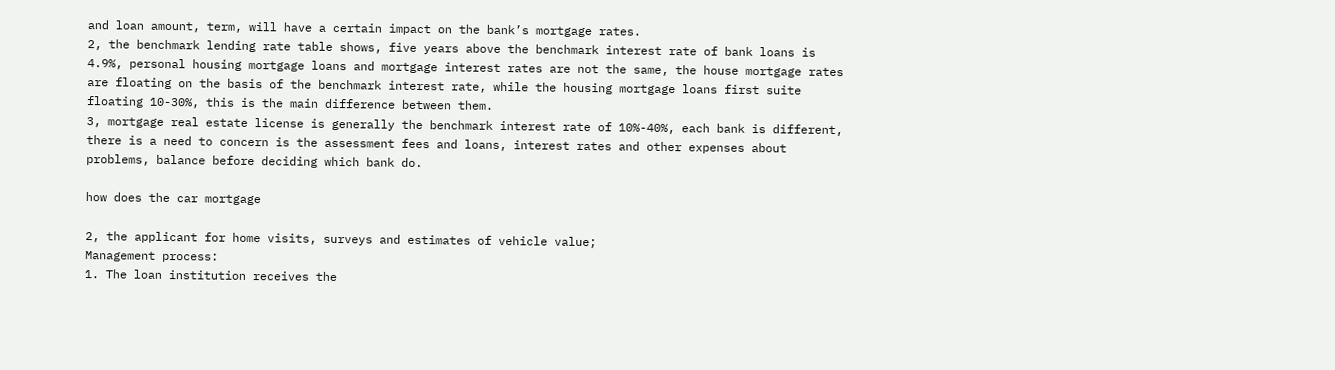and loan amount, term, will have a certain impact on the bank’s mortgage rates.
2, the benchmark lending rate table shows, five years above the benchmark interest rate of bank loans is 4.9%, personal housing mortgage loans and mortgage interest rates are not the same, the house mortgage rates are floating on the basis of the benchmark interest rate, while the housing mortgage loans first suite floating 10-30%, this is the main difference between them.
3, mortgage real estate license is generally the benchmark interest rate of 10%-40%, each bank is different, there is a need to concern is the assessment fees and loans, interest rates and other expenses about problems, balance before deciding which bank do.

how does the car mortgage

2, the applicant for home visits, surveys and estimates of vehicle value;
Management process:
1. The loan institution receives the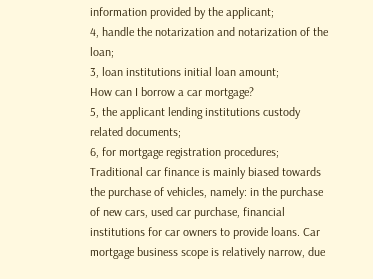information provided by the applicant;
4, handle the notarization and notarization of the loan;
3, loan institutions initial loan amount;
How can I borrow a car mortgage?
5, the applicant lending institutions custody related documents;
6, for mortgage registration procedures;
Traditional car finance is mainly biased towards the purchase of vehicles, namely: in the purchase of new cars, used car purchase, financial institutions for car owners to provide loans. Car mortgage business scope is relatively narrow, due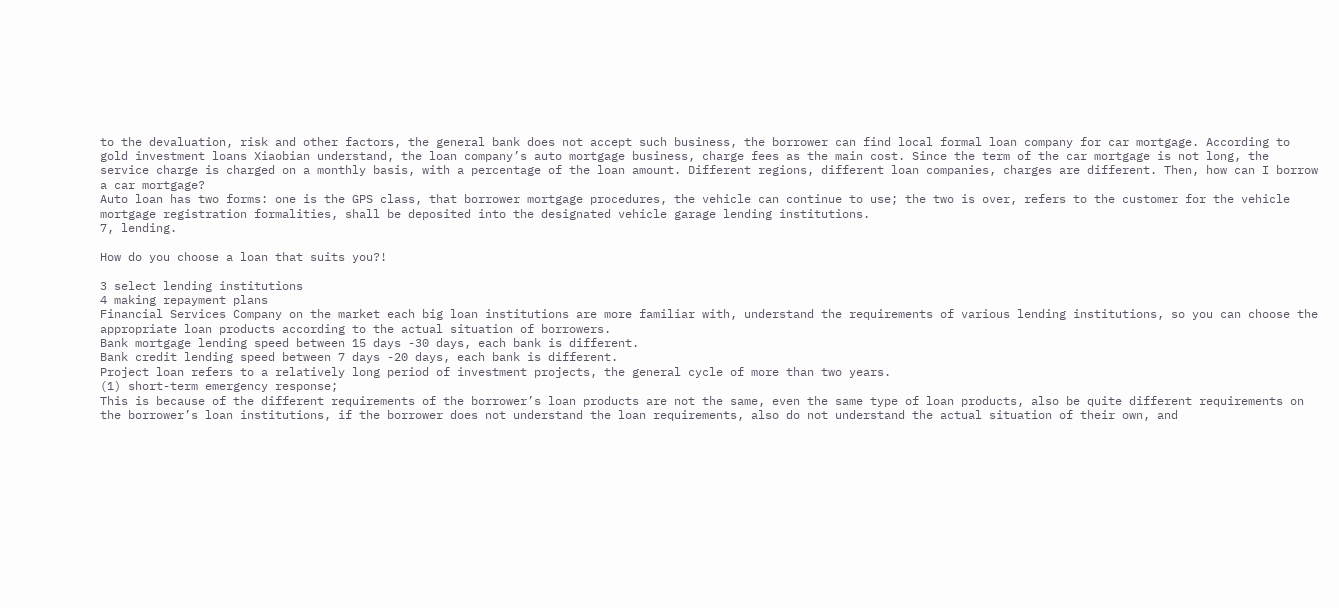to the devaluation, risk and other factors, the general bank does not accept such business, the borrower can find local formal loan company for car mortgage. According to gold investment loans Xiaobian understand, the loan company’s auto mortgage business, charge fees as the main cost. Since the term of the car mortgage is not long, the service charge is charged on a monthly basis, with a percentage of the loan amount. Different regions, different loan companies, charges are different. Then, how can I borrow a car mortgage?
Auto loan has two forms: one is the GPS class, that borrower mortgage procedures, the vehicle can continue to use; the two is over, refers to the customer for the vehicle mortgage registration formalities, shall be deposited into the designated vehicle garage lending institutions.
7, lending.

How do you choose a loan that suits you?!

3 select lending institutions
4 making repayment plans
Financial Services Company on the market each big loan institutions are more familiar with, understand the requirements of various lending institutions, so you can choose the appropriate loan products according to the actual situation of borrowers.
Bank mortgage lending speed between 15 days -30 days, each bank is different.
Bank credit lending speed between 7 days -20 days, each bank is different.
Project loan refers to a relatively long period of investment projects, the general cycle of more than two years.
(1) short-term emergency response;
This is because of the different requirements of the borrower’s loan products are not the same, even the same type of loan products, also be quite different requirements on the borrower’s loan institutions, if the borrower does not understand the loan requirements, also do not understand the actual situation of their own, and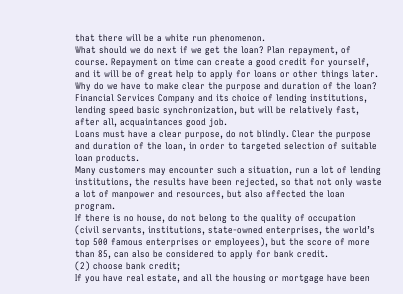that there will be a white run phenomenon.
What should we do next if we get the loan? Plan repayment, of course. Repayment on time can create a good credit for yourself, and it will be of great help to apply for loans or other things later.
Why do we have to make clear the purpose and duration of the loan?
Financial Services Company and its choice of lending institutions, lending speed basic synchronization, but will be relatively fast, after all, acquaintances good job.
Loans must have a clear purpose, do not blindly. Clear the purpose and duration of the loan, in order to targeted selection of suitable loan products.
Many customers may encounter such a situation, run a lot of lending institutions, the results have been rejected, so that not only waste a lot of manpower and resources, but also affected the loan program.
If there is no house, do not belong to the quality of occupation (civil servants, institutions, state-owned enterprises, the world’s top 500 famous enterprises or employees), but the score of more than 85, can also be considered to apply for bank credit.
(2) choose bank credit;
If you have real estate, and all the housing or mortgage have been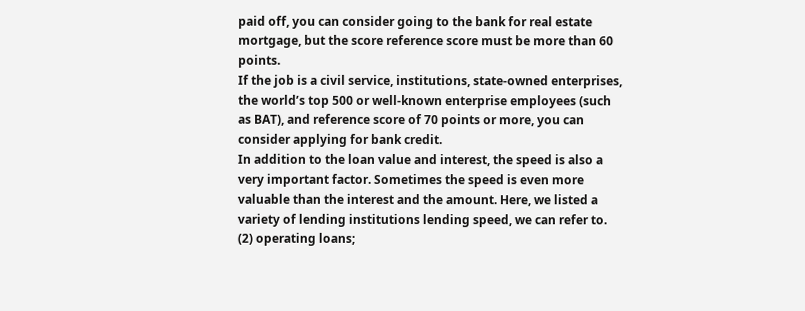paid off, you can consider going to the bank for real estate mortgage, but the score reference score must be more than 60 points.
If the job is a civil service, institutions, state-owned enterprises, the world’s top 500 or well-known enterprise employees (such as BAT), and reference score of 70 points or more, you can consider applying for bank credit.
In addition to the loan value and interest, the speed is also a very important factor. Sometimes the speed is even more valuable than the interest and the amount. Here, we listed a variety of lending institutions lending speed, we can refer to.
(2) operating loans;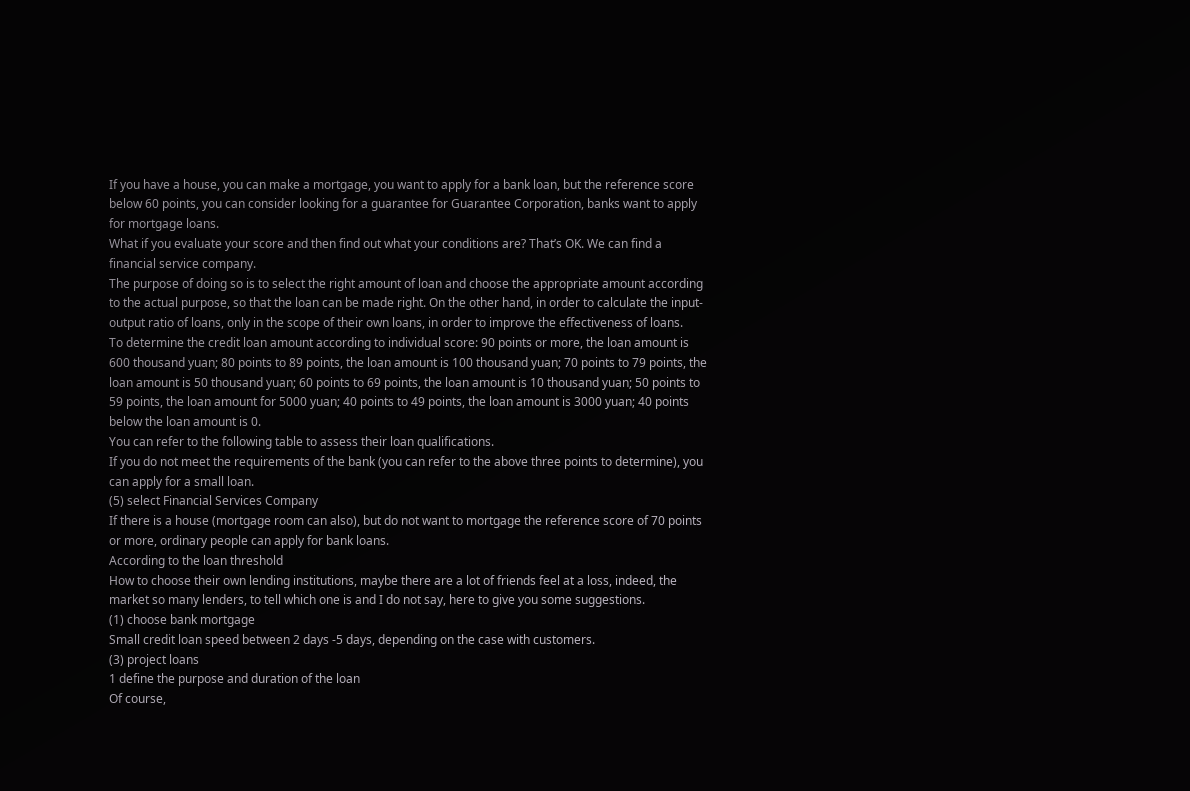If you have a house, you can make a mortgage, you want to apply for a bank loan, but the reference score below 60 points, you can consider looking for a guarantee for Guarantee Corporation, banks want to apply for mortgage loans.
What if you evaluate your score and then find out what your conditions are? That’s OK. We can find a financial service company.
The purpose of doing so is to select the right amount of loan and choose the appropriate amount according to the actual purpose, so that the loan can be made right. On the other hand, in order to calculate the input-output ratio of loans, only in the scope of their own loans, in order to improve the effectiveness of loans.
To determine the credit loan amount according to individual score: 90 points or more, the loan amount is 600 thousand yuan; 80 points to 89 points, the loan amount is 100 thousand yuan; 70 points to 79 points, the loan amount is 50 thousand yuan; 60 points to 69 points, the loan amount is 10 thousand yuan; 50 points to 59 points, the loan amount for 5000 yuan; 40 points to 49 points, the loan amount is 3000 yuan; 40 points below the loan amount is 0.
You can refer to the following table to assess their loan qualifications.
If you do not meet the requirements of the bank (you can refer to the above three points to determine), you can apply for a small loan.
(5) select Financial Services Company
If there is a house (mortgage room can also), but do not want to mortgage the reference score of 70 points or more, ordinary people can apply for bank loans.
According to the loan threshold
How to choose their own lending institutions, maybe there are a lot of friends feel at a loss, indeed, the market so many lenders, to tell which one is and I do not say, here to give you some suggestions.
(1) choose bank mortgage
Small credit loan speed between 2 days -5 days, depending on the case with customers.
(3) project loans
1 define the purpose and duration of the loan
Of course,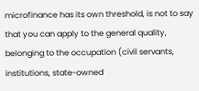microfinance has its own threshold, is not to say that you can apply to the general quality, belonging to the occupation (civil servants, institutions, state-owned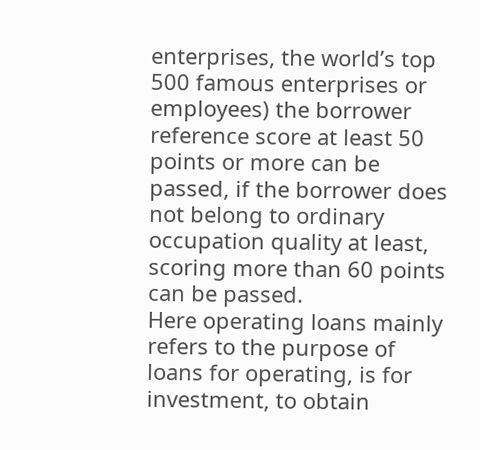enterprises, the world’s top 500 famous enterprises or employees) the borrower reference score at least 50 points or more can be passed, if the borrower does not belong to ordinary occupation quality at least, scoring more than 60 points can be passed.
Here operating loans mainly refers to the purpose of loans for operating, is for investment, to obtain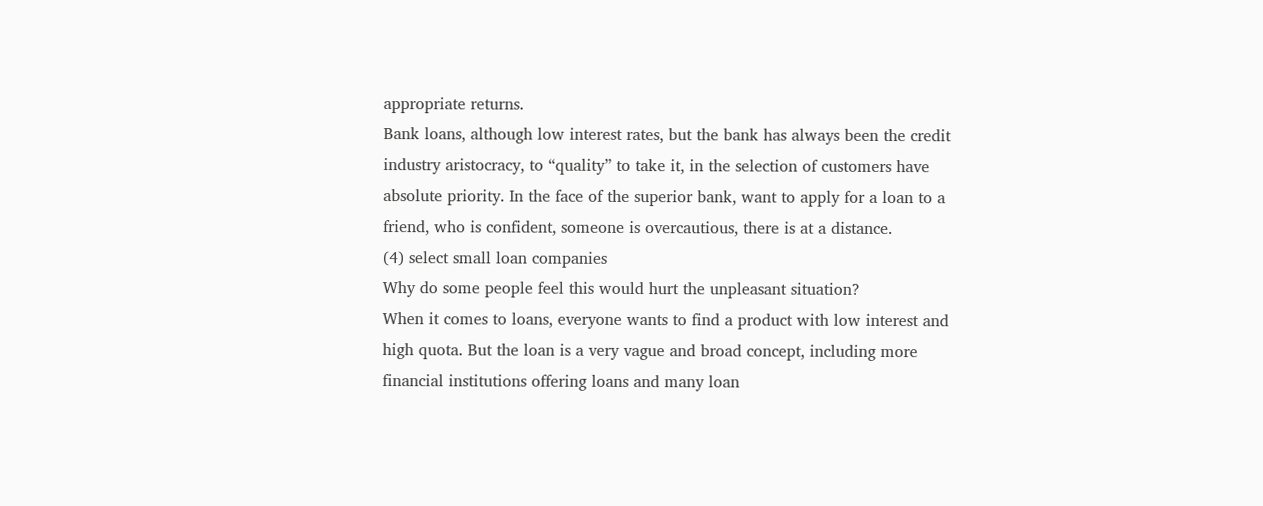appropriate returns.
Bank loans, although low interest rates, but the bank has always been the credit industry aristocracy, to “quality” to take it, in the selection of customers have absolute priority. In the face of the superior bank, want to apply for a loan to a friend, who is confident, someone is overcautious, there is at a distance.
(4) select small loan companies
Why do some people feel this would hurt the unpleasant situation?
When it comes to loans, everyone wants to find a product with low interest and high quota. But the loan is a very vague and broad concept, including more financial institutions offering loans and many loan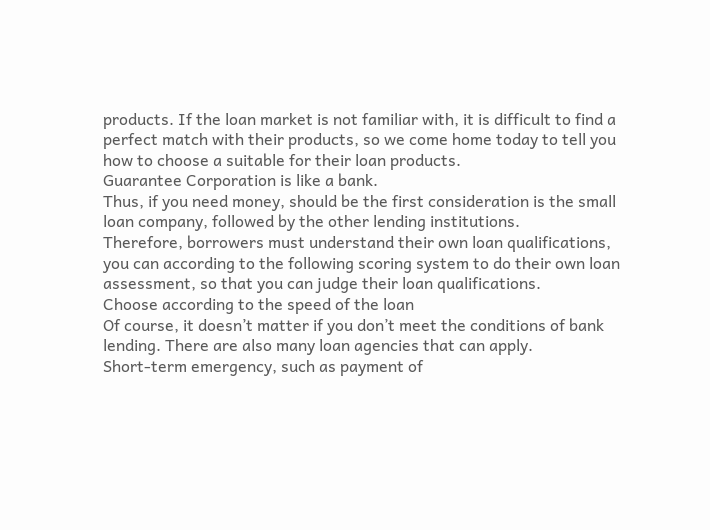products. If the loan market is not familiar with, it is difficult to find a perfect match with their products, so we come home today to tell you how to choose a suitable for their loan products.
Guarantee Corporation is like a bank.
Thus, if you need money, should be the first consideration is the small loan company, followed by the other lending institutions.
Therefore, borrowers must understand their own loan qualifications, you can according to the following scoring system to do their own loan assessment, so that you can judge their loan qualifications.
Choose according to the speed of the loan
Of course, it doesn’t matter if you don’t meet the conditions of bank lending. There are also many loan agencies that can apply.
Short-term emergency, such as payment of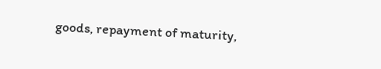goods, repayment of maturity,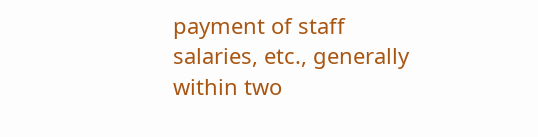payment of staff salaries, etc., generally within two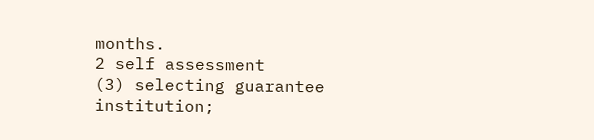months.
2 self assessment
(3) selecting guarantee institution;